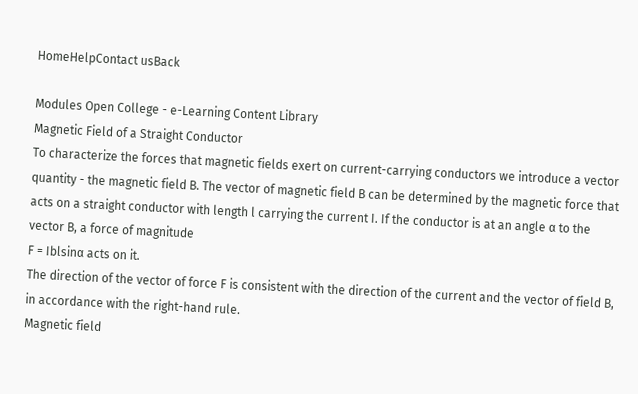HomeHelpContact usBack

Modules Open College - e-Learning Content Library
Magnetic Field of a Straight Conductor
To characterize the forces that magnetic fields exert on current-carrying conductors we introduce a vector quantity - the magnetic field B. The vector of magnetic field B can be determined by the magnetic force that acts on a straight conductor with length l carrying the current I. If the conductor is at an angle α to the vector B, a force of magnitude
F = Iblsinα acts on it.
The direction of the vector of force F is consistent with the direction of the current and the vector of field B, in accordance with the right-hand rule.
Magnetic field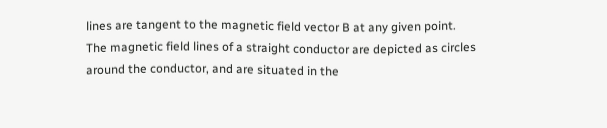lines are tangent to the magnetic field vector B at any given point.
The magnetic field lines of a straight conductor are depicted as circles around the conductor, and are situated in the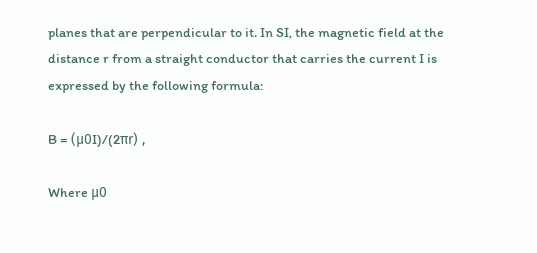planes that are perpendicular to it. In SI, the magnetic field at the distance r from a straight conductor that carries the current I is expressed by the following formula:

B = (μ0I)/(2πr) ,

Where μ0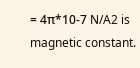= 4π*10-7 N/A2 is magnetic constant.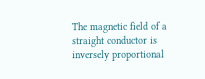The magnetic field of a straight conductor is inversely proportional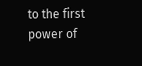to the first power of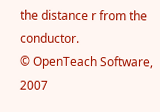the distance r from the conductor.
© OpenTeach Software, 2007